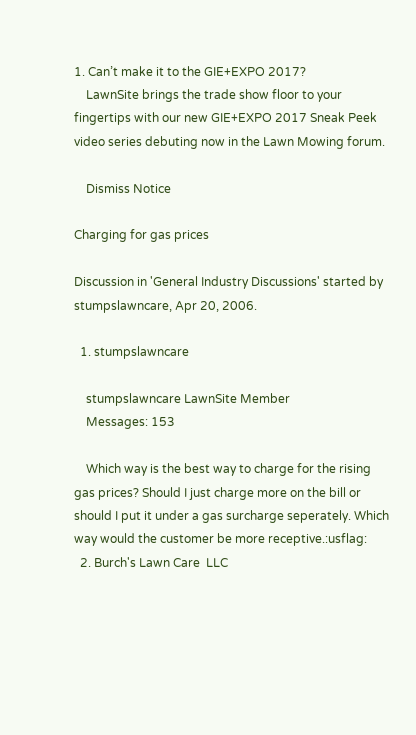1. Can’t make it to the GIE+EXPO 2017?
    LawnSite brings the trade show floor to your fingertips with our new GIE+EXPO 2017 Sneak Peek video series debuting now in the Lawn Mowing forum.

    Dismiss Notice

Charging for gas prices

Discussion in 'General Industry Discussions' started by stumpslawncare, Apr 20, 2006.

  1. stumpslawncare

    stumpslawncare LawnSite Member
    Messages: 153

    Which way is the best way to charge for the rising gas prices? Should I just charge more on the bill or should I put it under a gas surcharge seperately. Which way would the customer be more receptive.:usflag:
  2. Burch's Lawn Care  LLC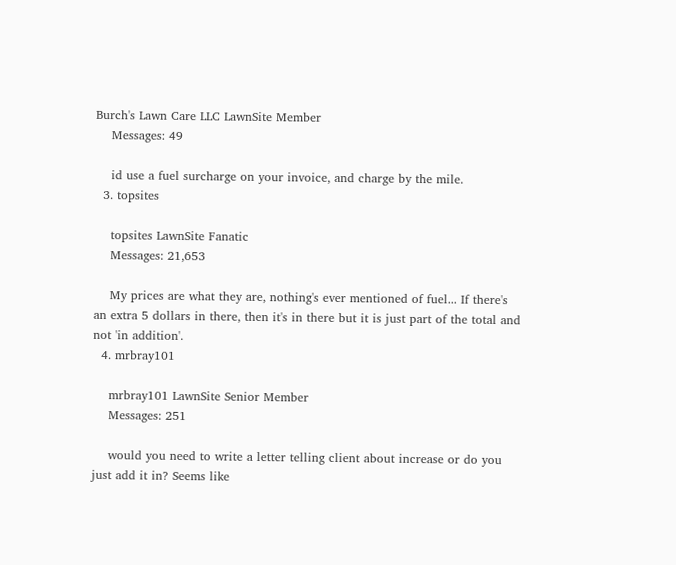Burch's Lawn Care LLC LawnSite Member
    Messages: 49

    id use a fuel surcharge on your invoice, and charge by the mile.
  3. topsites

    topsites LawnSite Fanatic
    Messages: 21,653

    My prices are what they are, nothing's ever mentioned of fuel... If there's an extra 5 dollars in there, then it's in there but it is just part of the total and not 'in addition'.
  4. mrbray101

    mrbray101 LawnSite Senior Member
    Messages: 251

    would you need to write a letter telling client about increase or do you just add it in? Seems like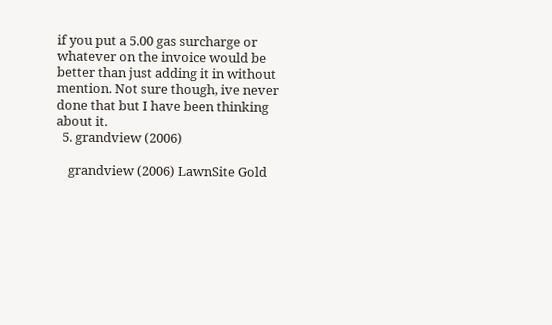if you put a 5.00 gas surcharge or whatever on the invoice would be better than just adding it in without mention. Not sure though, ive never done that but I have been thinking about it.
  5. grandview (2006)

    grandview (2006) LawnSite Gold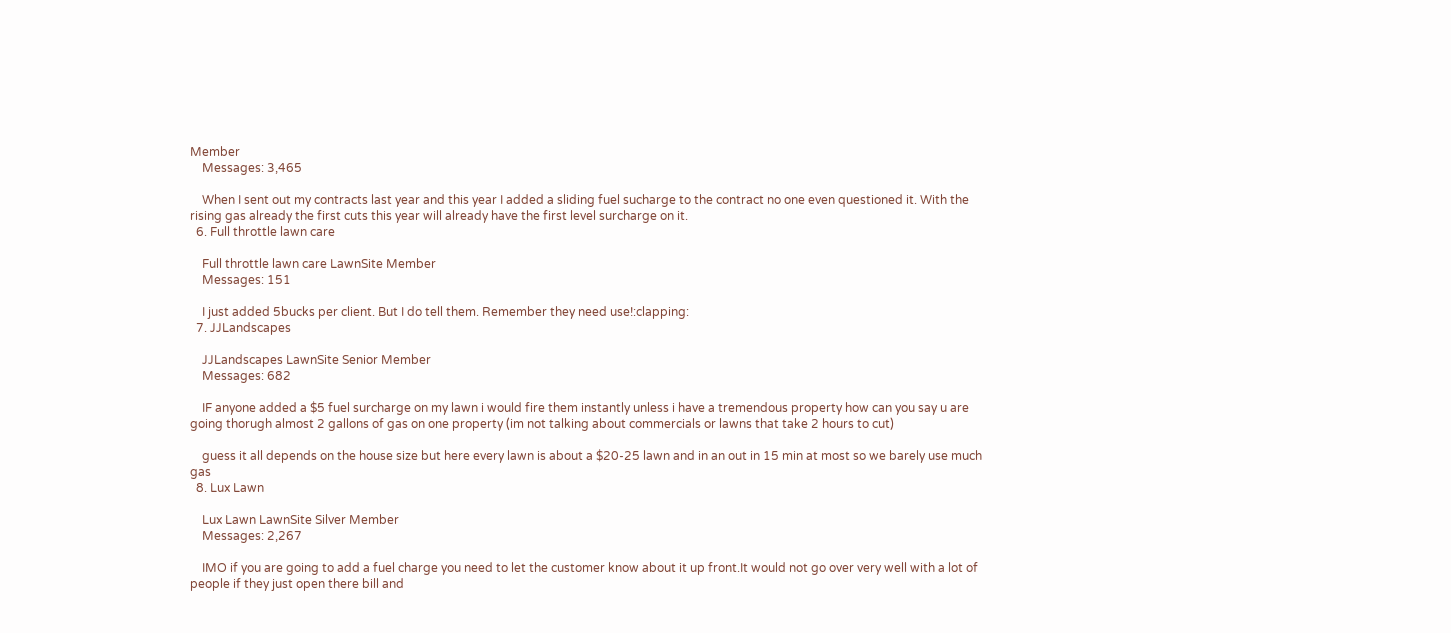Member
    Messages: 3,465

    When I sent out my contracts last year and this year I added a sliding fuel sucharge to the contract no one even questioned it. With the rising gas already the first cuts this year will already have the first level surcharge on it.
  6. Full throttle lawn care

    Full throttle lawn care LawnSite Member
    Messages: 151

    I just added 5bucks per client. But I do tell them. Remember they need use!:clapping:
  7. JJLandscapes

    JJLandscapes LawnSite Senior Member
    Messages: 682

    IF anyone added a $5 fuel surcharge on my lawn i would fire them instantly unless i have a tremendous property how can you say u are going thorugh almost 2 gallons of gas on one property (im not talking about commercials or lawns that take 2 hours to cut)

    guess it all depends on the house size but here every lawn is about a $20-25 lawn and in an out in 15 min at most so we barely use much gas
  8. Lux Lawn

    Lux Lawn LawnSite Silver Member
    Messages: 2,267

    IMO if you are going to add a fuel charge you need to let the customer know about it up front.It would not go over very well with a lot of people if they just open there bill and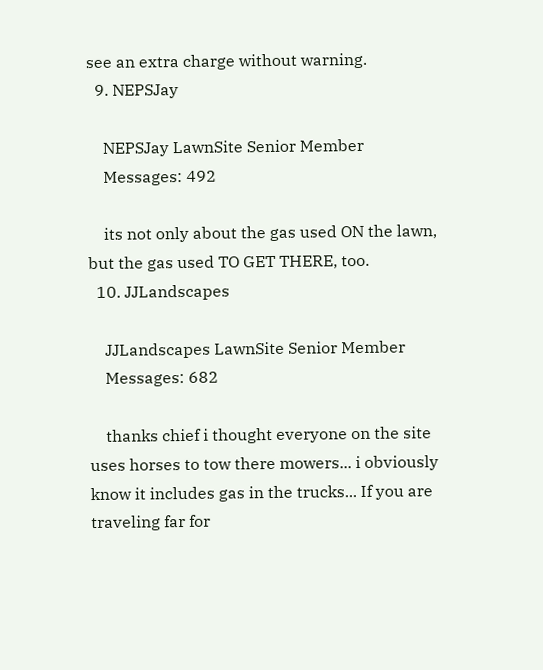see an extra charge without warning.
  9. NEPSJay

    NEPSJay LawnSite Senior Member
    Messages: 492

    its not only about the gas used ON the lawn, but the gas used TO GET THERE, too.
  10. JJLandscapes

    JJLandscapes LawnSite Senior Member
    Messages: 682

    thanks chief i thought everyone on the site uses horses to tow there mowers... i obviously know it includes gas in the trucks... If you are traveling far for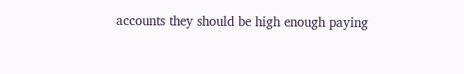accounts they should be high enough paying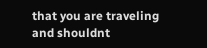that you are traveling and shouldnt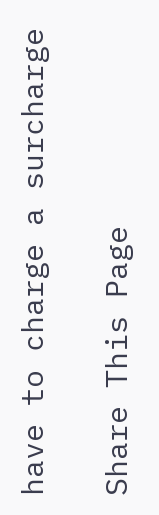have to charge a surcharge

Share This Page